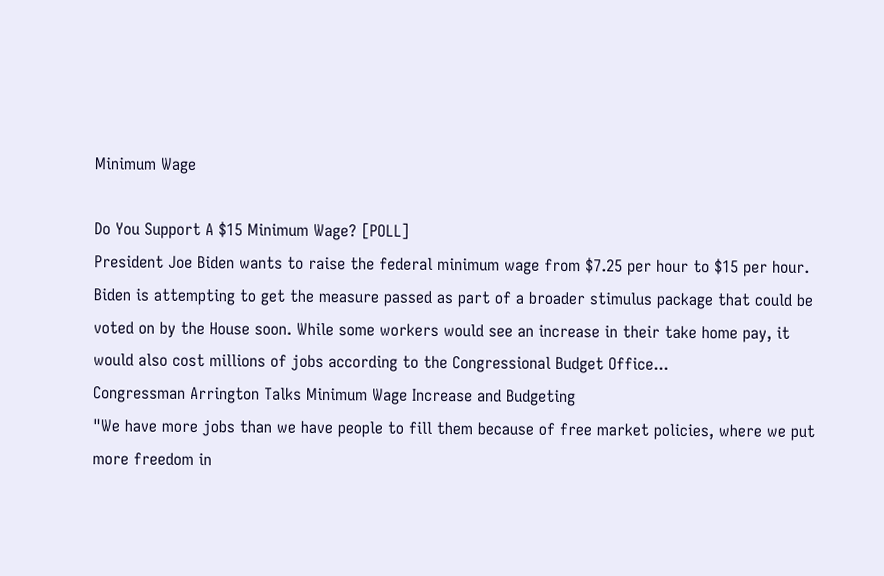Minimum Wage

Do You Support A $15 Minimum Wage? [POLL]
President Joe Biden wants to raise the federal minimum wage from $7.25 per hour to $15 per hour. Biden is attempting to get the measure passed as part of a broader stimulus package that could be voted on by the House soon. While some workers would see an increase in their take home pay, it would also cost millions of jobs according to the Congressional Budget Office...
Congressman Arrington Talks Minimum Wage Increase and Budgeting
"We have more jobs than we have people to fill them because of free market policies, where we put more freedom in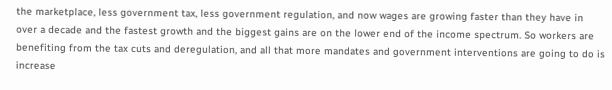the marketplace, less government tax, less government regulation, and now wages are growing faster than they have in over a decade and the fastest growth and the biggest gains are on the lower end of the income spectrum. So workers are benefiting from the tax cuts and deregulation, and all that more mandates and government interventions are going to do is increase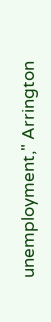unemployment," Arrington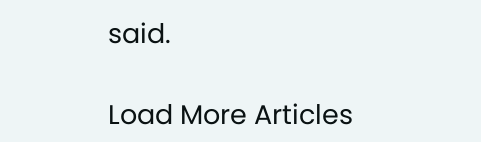said.

Load More Articles